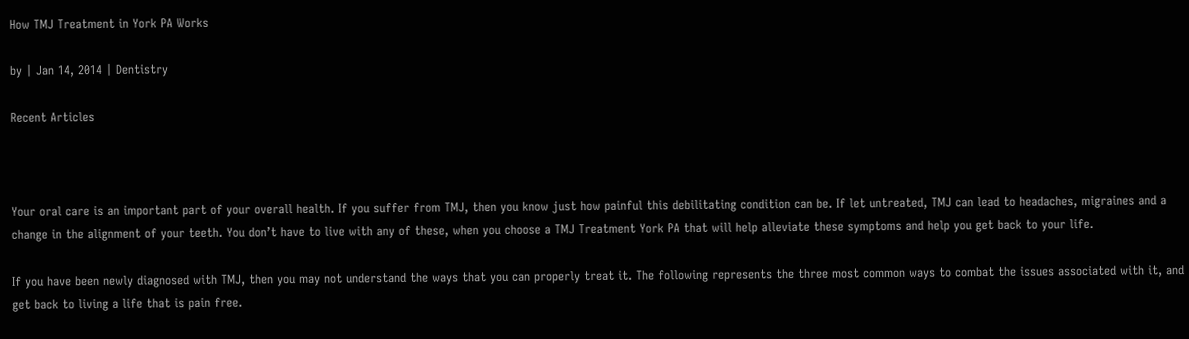How TMJ Treatment in York PA Works

by | Jan 14, 2014 | Dentistry

Recent Articles



Your oral care is an important part of your overall health. If you suffer from TMJ, then you know just how painful this debilitating condition can be. If let untreated, TMJ can lead to headaches, migraines and a change in the alignment of your teeth. You don’t have to live with any of these, when you choose a TMJ Treatment York PA that will help alleviate these symptoms and help you get back to your life.

If you have been newly diagnosed with TMJ, then you may not understand the ways that you can properly treat it. The following represents the three most common ways to combat the issues associated with it, and get back to living a life that is pain free.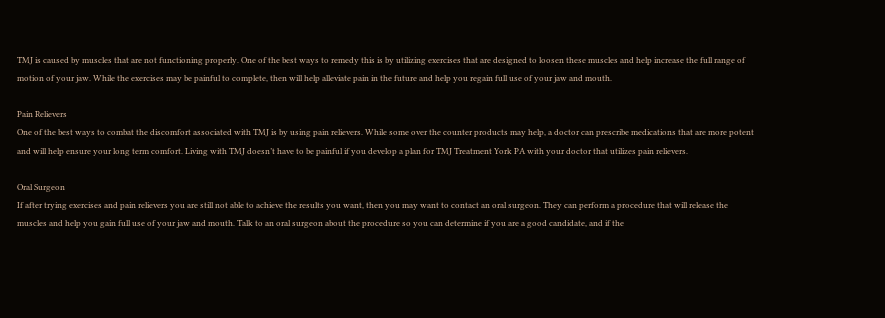TMJ is caused by muscles that are not functioning properly. One of the best ways to remedy this is by utilizing exercises that are designed to loosen these muscles and help increase the full range of motion of your jaw. While the exercises may be painful to complete, then will help alleviate pain in the future and help you regain full use of your jaw and mouth.

Pain Relievers
One of the best ways to combat the discomfort associated with TMJ is by using pain relievers. While some over the counter products may help, a doctor can prescribe medications that are more potent and will help ensure your long term comfort. Living with TMJ doesn’t have to be painful if you develop a plan for TMJ Treatment York PA with your doctor that utilizes pain relievers.

Oral Surgeon
If after trying exercises and pain relievers you are still not able to achieve the results you want, then you may want to contact an oral surgeon. They can perform a procedure that will release the muscles and help you gain full use of your jaw and mouth. Talk to an oral surgeon about the procedure so you can determine if you are a good candidate, and if the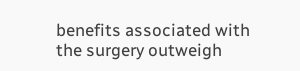benefits associated with the surgery outweigh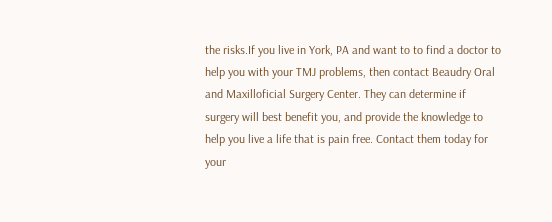the risks.If you live in York, PA and want to to find a doctor to help you with your TMJ problems, then contact Beaudry Oral and Maxilloficial Surgery Center. They can determine if surgery will best benefit you, and provide the knowledge to help you live a life that is pain free. Contact them today for your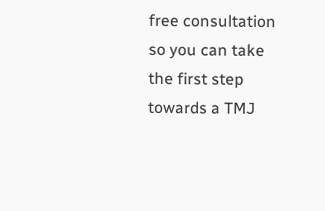free consultation so you can take the first step towards a TMJ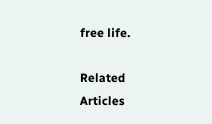free life.

Related Articles